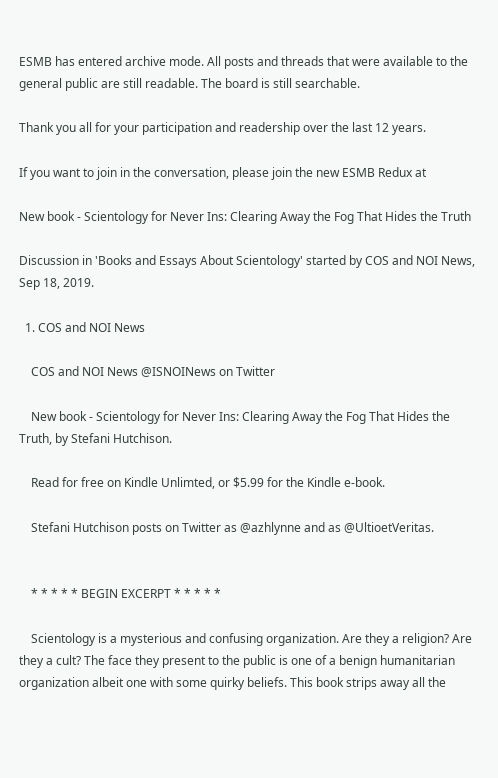ESMB has entered archive mode. All posts and threads that were available to the general public are still readable. The board is still searchable.

Thank you all for your participation and readership over the last 12 years.

If you want to join in the conversation, please join the new ESMB Redux at

New book - Scientology for Never Ins: Clearing Away the Fog That Hides the Truth

Discussion in 'Books and Essays About Scientology' started by COS and NOI News, Sep 18, 2019.

  1. COS and NOI News

    COS and NOI News @ISNOINews on Twitter

    New book - Scientology for Never Ins: Clearing Away the Fog That Hides the Truth, by Stefani Hutchison.

    Read for free on Kindle Unlimted, or $5.99 for the Kindle e-book.

    Stefani Hutchison posts on Twitter as @azhlynne and as @UltioetVeritas.


    * * * * * BEGIN EXCERPT * * * * *

    Scientology is a mysterious and confusing organization. Are they a religion? Are they a cult? The face they present to the public is one of a benign humanitarian organization albeit one with some quirky beliefs. This book strips away all the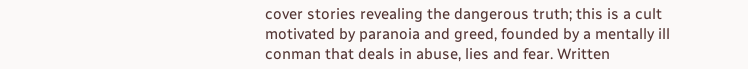cover stories revealing the dangerous truth; this is a cult motivated by paranoia and greed, founded by a mentally ill conman that deals in abuse, lies and fear. Written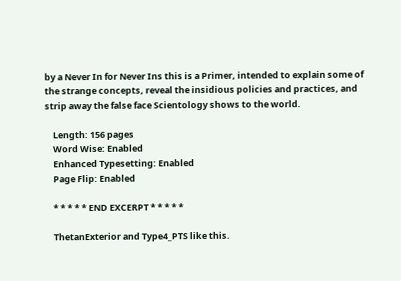by a Never In for Never Ins this is a Primer, intended to explain some of the strange concepts, reveal the insidious policies and practices, and strip away the false face Scientology shows to the world.

    Length: 156 pages
    Word Wise: Enabled
    Enhanced Typesetting: Enabled
    Page Flip: Enabled

    * * * * * END EXCERPT * * * * *

    ThetanExterior and Type4_PTS like this.